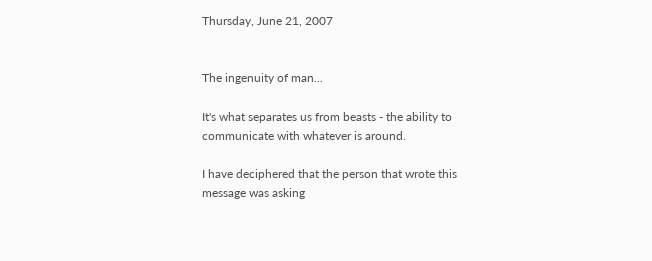Thursday, June 21, 2007


The ingenuity of man...

It's what separates us from beasts - the ability to
communicate with whatever is around.

I have deciphered that the person that wrote this
message was asking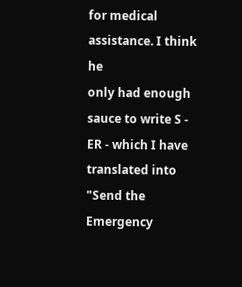for medical assistance. I think he
only had enough sauce to write S - ER - which I have
translated into "Send the Emergency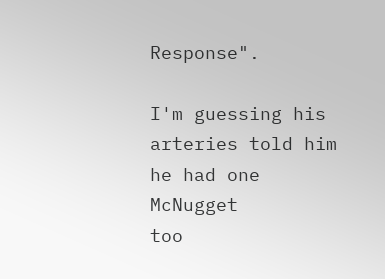Response".

I'm guessing his arteries told him he had one McNugget
too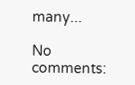many...

No comments: